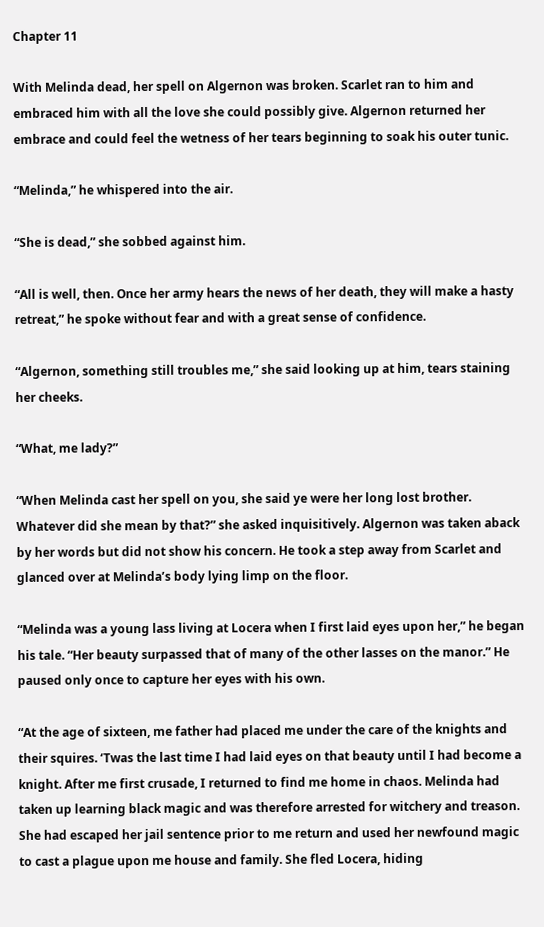Chapter 11

With Melinda dead, her spell on Algernon was broken. Scarlet ran to him and embraced him with all the love she could possibly give. Algernon returned her embrace and could feel the wetness of her tears beginning to soak his outer tunic.

“Melinda,” he whispered into the air.

“She is dead,” she sobbed against him.

“All is well, then. Once her army hears the news of her death, they will make a hasty retreat,” he spoke without fear and with a great sense of confidence.

“Algernon, something still troubles me,” she said looking up at him, tears staining her cheeks.

“What, me lady?”

“When Melinda cast her spell on you, she said ye were her long lost brother. Whatever did she mean by that?” she asked inquisitively. Algernon was taken aback by her words but did not show his concern. He took a step away from Scarlet and glanced over at Melinda’s body lying limp on the floor.

“Melinda was a young lass living at Locera when I first laid eyes upon her,” he began his tale. “Her beauty surpassed that of many of the other lasses on the manor.” He paused only once to capture her eyes with his own.

“At the age of sixteen, me father had placed me under the care of the knights and their squires. ‘Twas the last time I had laid eyes on that beauty until I had become a knight. After me first crusade, I returned to find me home in chaos. Melinda had taken up learning black magic and was therefore arrested for witchery and treason. She had escaped her jail sentence prior to me return and used her newfound magic to cast a plague upon me house and family. She fled Locera, hiding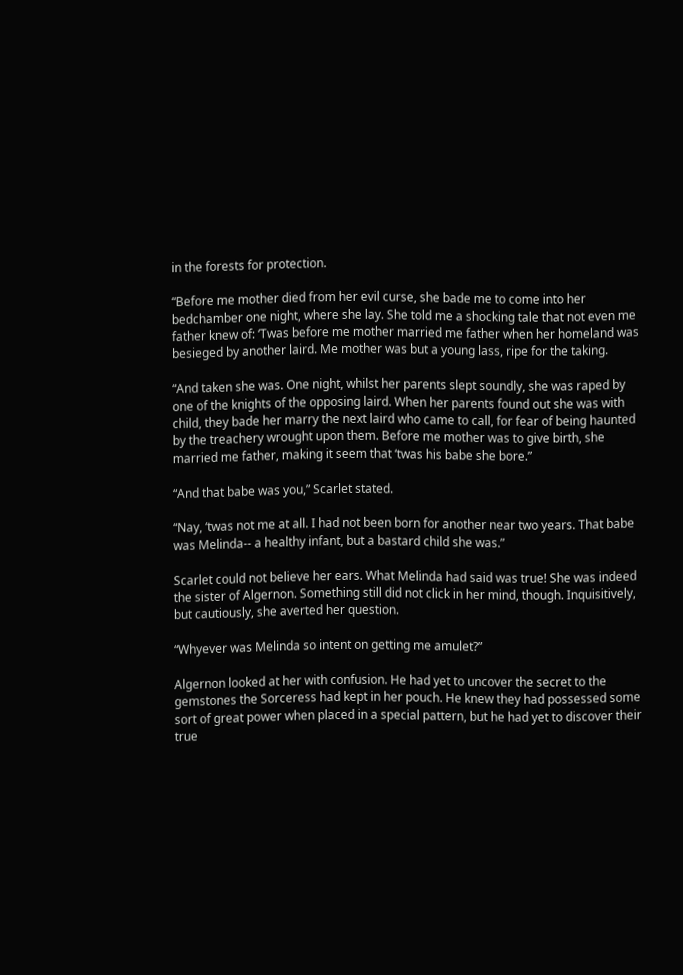in the forests for protection.

“Before me mother died from her evil curse, she bade me to come into her bedchamber one night, where she lay. She told me a shocking tale that not even me father knew of: ‘Twas before me mother married me father when her homeland was besieged by another laird. Me mother was but a young lass, ripe for the taking.

“And taken she was. One night, whilst her parents slept soundly, she was raped by one of the knights of the opposing laird. When her parents found out she was with child, they bade her marry the next laird who came to call, for fear of being haunted by the treachery wrought upon them. Before me mother was to give birth, she married me father, making it seem that ‘twas his babe she bore.”

“And that babe was you,” Scarlet stated.

“Nay, ‘twas not me at all. I had not been born for another near two years. That babe was Melinda-- a healthy infant, but a bastard child she was.”

Scarlet could not believe her ears. What Melinda had said was true! She was indeed the sister of Algernon. Something still did not click in her mind, though. Inquisitively, but cautiously, she averted her question.

“Whyever was Melinda so intent on getting me amulet?”

Algernon looked at her with confusion. He had yet to uncover the secret to the gemstones the Sorceress had kept in her pouch. He knew they had possessed some sort of great power when placed in a special pattern, but he had yet to discover their true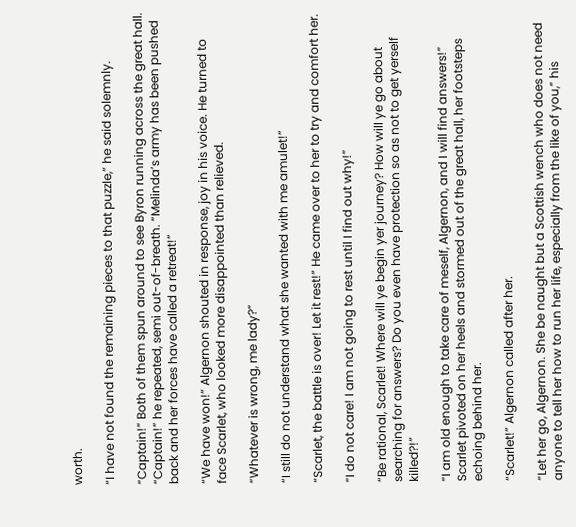worth.

“I have not found the remaining pieces to that puzzle,” he said solemnly.

“Captain!” Both of them spun around to see Byron running across the great hall. “Captain!” he repeated, semi out-of-breath. “Melinda’s army has been pushed back and her forces have called a retreat!”

“We have won!” Algernon shouted in response, joy in his voice. He turned to face Scarlet, who looked more disappointed than relieved.

“Whatever is wrong, me lady?”

“I still do not understand what she wanted with me amulet!”

“Scarlet, the battle is over! Let it rest!” He came over to her to try and comfort her.

“I do not care! I am not going to rest until I find out why!”

“Be rational, Scarlet! Where will ye begin yer journey? How will ye go about searching for answers? Do you even have protection so as not to get yerself killed?!”

“I am old enough to take care of meself, Algernon, and I will find answers!” Scarlet pivoted on her heels and stormed out of the great hall, her footsteps echoing behind her.

“Scarlet!” Algernon called after her.

“Let her go, Algernon. She be naught but a Scottish wench who does not need anyone to tell her how to run her life, especially from the like of you,” his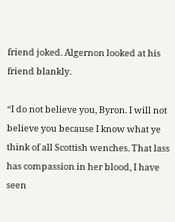friend joked. Algernon looked at his friend blankly.

“I do not believe you, Byron. I will not believe you because I know what ye think of all Scottish wenches. That lass has compassion in her blood, I have seen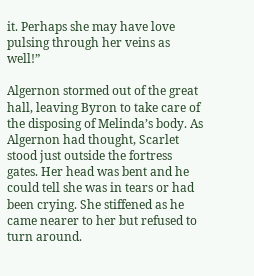it. Perhaps she may have love pulsing through her veins as well!”

Algernon stormed out of the great hall, leaving Byron to take care of the disposing of Melinda’s body. As Algernon had thought, Scarlet stood just outside the fortress gates. Her head was bent and he could tell she was in tears or had been crying. She stiffened as he came nearer to her but refused to turn around.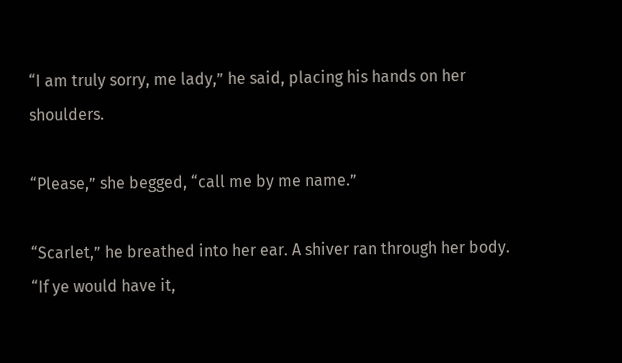“I am truly sorry, me lady,” he said, placing his hands on her shoulders.

“Please,” she begged, “call me by me name.”

“Scarlet,” he breathed into her ear. A shiver ran through her body. “If ye would have it,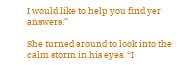I would like to help you find yer answers.”

She turned around to look into the calm storm in his eyes. “I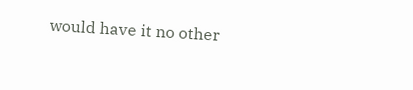would have it no other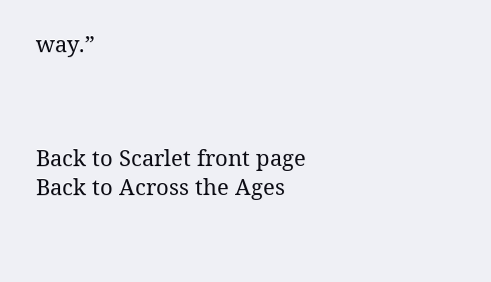way.”



Back to Scarlet front page
Back to Across the Ages